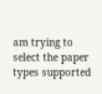am trying to select the paper types supported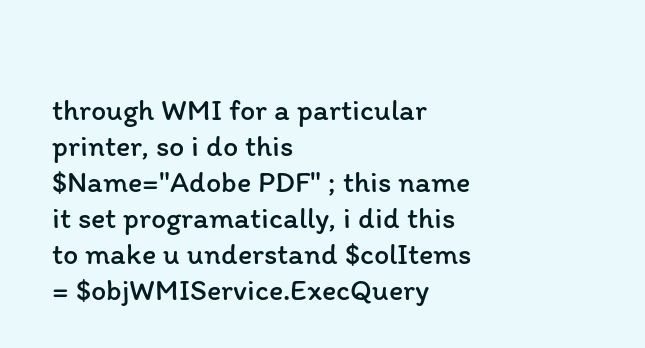through WMI for a particular printer, so i do this $Name="Adobe PDF" ; this name it set programatically, i did this to make u understand $colItems = $objWMIService.ExecQuery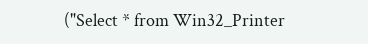("Select * from Win32_Printer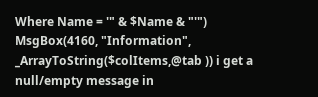Where Name = '" & $Name & "'") MsgBox(4160, "Information", _ArrayToString($colItems,@tab )) i get a null/empty message in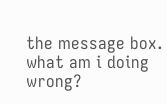the message box. what am i doing wrong?